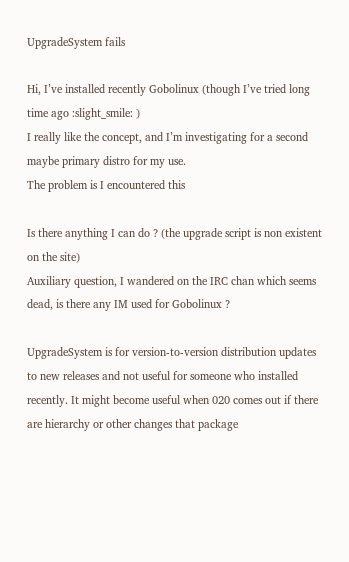UpgradeSystem fails

Hi, I’ve installed recently Gobolinux (though I’ve tried long time ago :slight_smile: )
I really like the concept, and I’m investigating for a second maybe primary distro for my use.
The problem is I encountered this

Is there anything I can do ? (the upgrade script is non existent on the site)
Auxiliary question, I wandered on the IRC chan which seems dead, is there any IM used for Gobolinux ?

UpgradeSystem is for version-to-version distribution updates to new releases and not useful for someone who installed recently. It might become useful when 020 comes out if there are hierarchy or other changes that package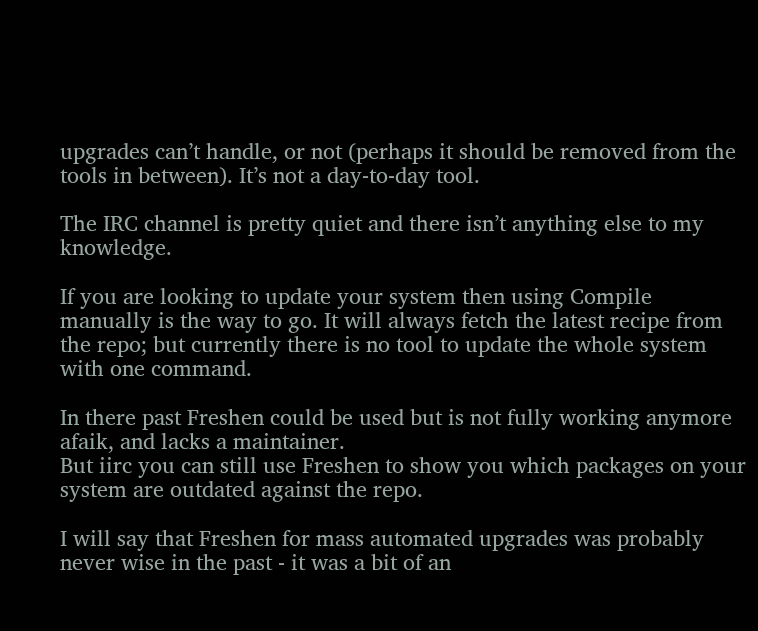upgrades can’t handle, or not (perhaps it should be removed from the tools in between). It’s not a day-to-day tool.

The IRC channel is pretty quiet and there isn’t anything else to my knowledge.

If you are looking to update your system then using Compile manually is the way to go. It will always fetch the latest recipe from the repo; but currently there is no tool to update the whole system with one command.

In there past Freshen could be used but is not fully working anymore afaik, and lacks a maintainer.
But iirc you can still use Freshen to show you which packages on your system are outdated against the repo.

I will say that Freshen for mass automated upgrades was probably never wise in the past - it was a bit of an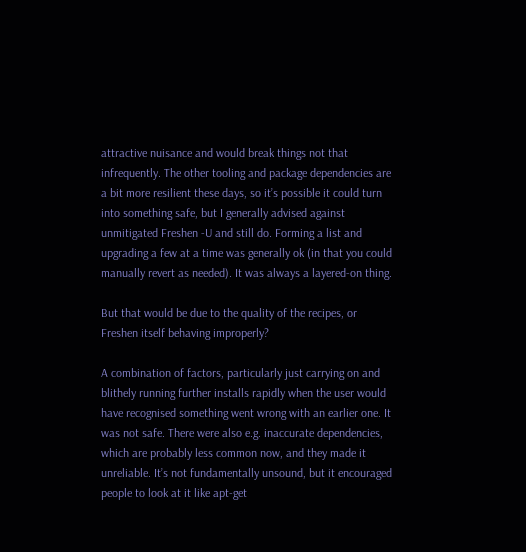attractive nuisance and would break things not that infrequently. The other tooling and package dependencies are a bit more resilient these days, so it’s possible it could turn into something safe, but I generally advised against unmitigated Freshen -U and still do. Forming a list and upgrading a few at a time was generally ok (in that you could manually revert as needed). It was always a layered-on thing.

But that would be due to the quality of the recipes, or Freshen itself behaving improperly?

A combination of factors, particularly just carrying on and blithely running further installs rapidly when the user would have recognised something went wrong with an earlier one. It was not safe. There were also e.g. inaccurate dependencies, which are probably less common now, and they made it unreliable. It’s not fundamentally unsound, but it encouraged people to look at it like apt-get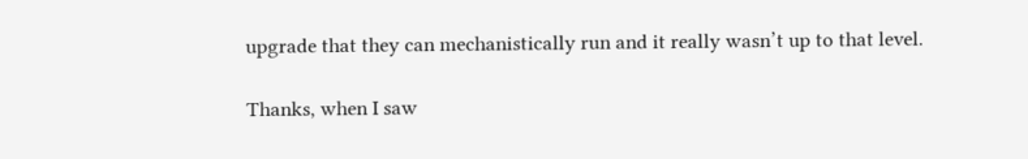upgrade that they can mechanistically run and it really wasn’t up to that level.

Thanks, when I saw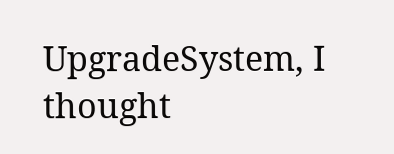UpgradeSystem, I thought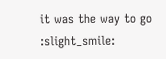it was the way to go :slight_smile: